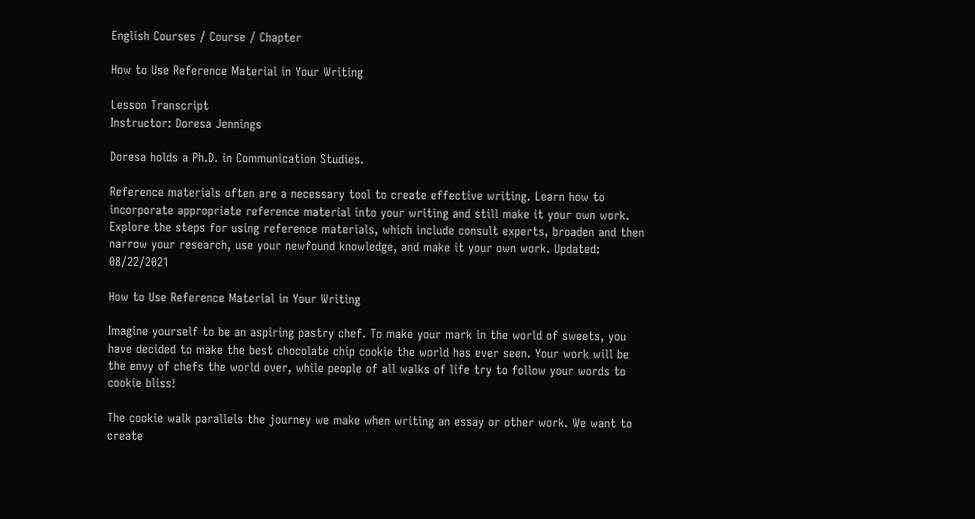English Courses / Course / Chapter

How to Use Reference Material in Your Writing

Lesson Transcript
Instructor: Doresa Jennings

Doresa holds a Ph.D. in Communication Studies.

Reference materials often are a necessary tool to create effective writing. Learn how to incorporate appropriate reference material into your writing and still make it your own work. Explore the steps for using reference materials, which include consult experts, broaden and then narrow your research, use your newfound knowledge, and make it your own work. Updated: 08/22/2021

How to Use Reference Material in Your Writing

Imagine yourself to be an aspiring pastry chef. To make your mark in the world of sweets, you have decided to make the best chocolate chip cookie the world has ever seen. Your work will be the envy of chefs the world over, while people of all walks of life try to follow your words to cookie bliss!

The cookie walk parallels the journey we make when writing an essay or other work. We want to create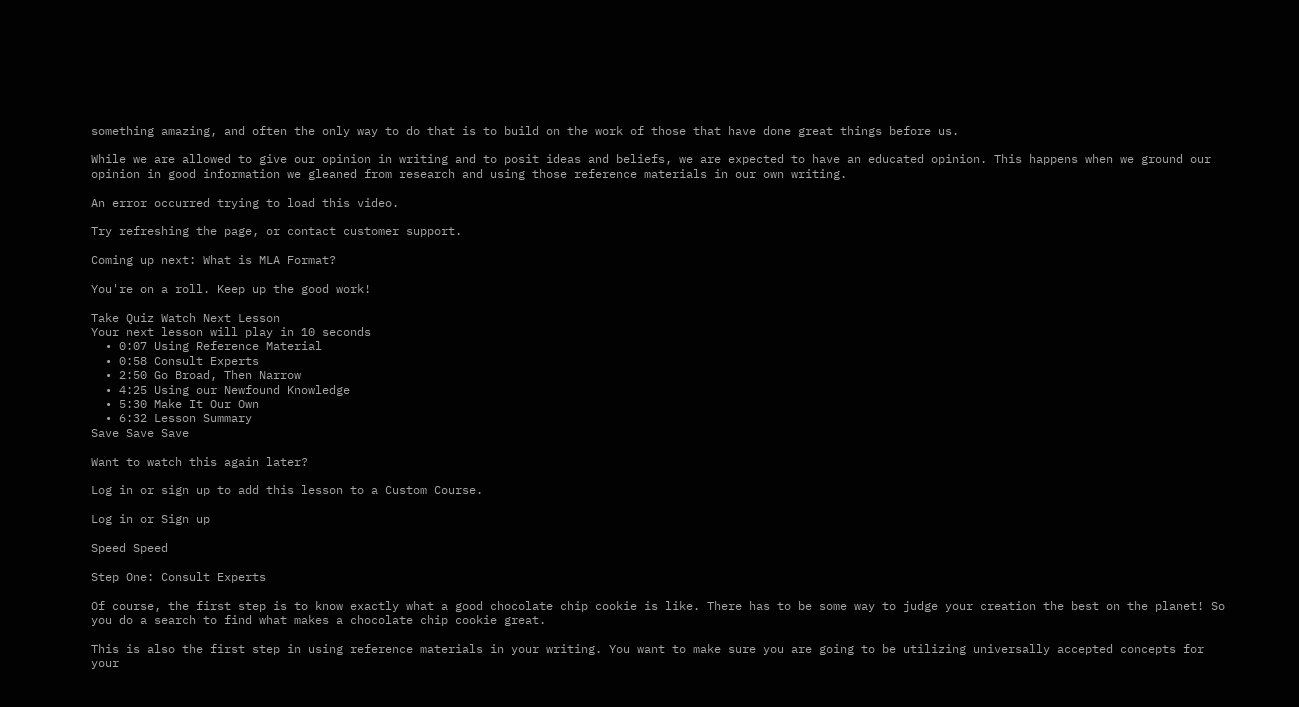something amazing, and often the only way to do that is to build on the work of those that have done great things before us.

While we are allowed to give our opinion in writing and to posit ideas and beliefs, we are expected to have an educated opinion. This happens when we ground our opinion in good information we gleaned from research and using those reference materials in our own writing.

An error occurred trying to load this video.

Try refreshing the page, or contact customer support.

Coming up next: What is MLA Format?

You're on a roll. Keep up the good work!

Take Quiz Watch Next Lesson
Your next lesson will play in 10 seconds
  • 0:07 Using Reference Material
  • 0:58 Consult Experts
  • 2:50 Go Broad, Then Narrow
  • 4:25 Using our Newfound Knowledge
  • 5:30 Make It Our Own
  • 6:32 Lesson Summary
Save Save Save

Want to watch this again later?

Log in or sign up to add this lesson to a Custom Course.

Log in or Sign up

Speed Speed

Step One: Consult Experts

Of course, the first step is to know exactly what a good chocolate chip cookie is like. There has to be some way to judge your creation the best on the planet! So you do a search to find what makes a chocolate chip cookie great.

This is also the first step in using reference materials in your writing. You want to make sure you are going to be utilizing universally accepted concepts for your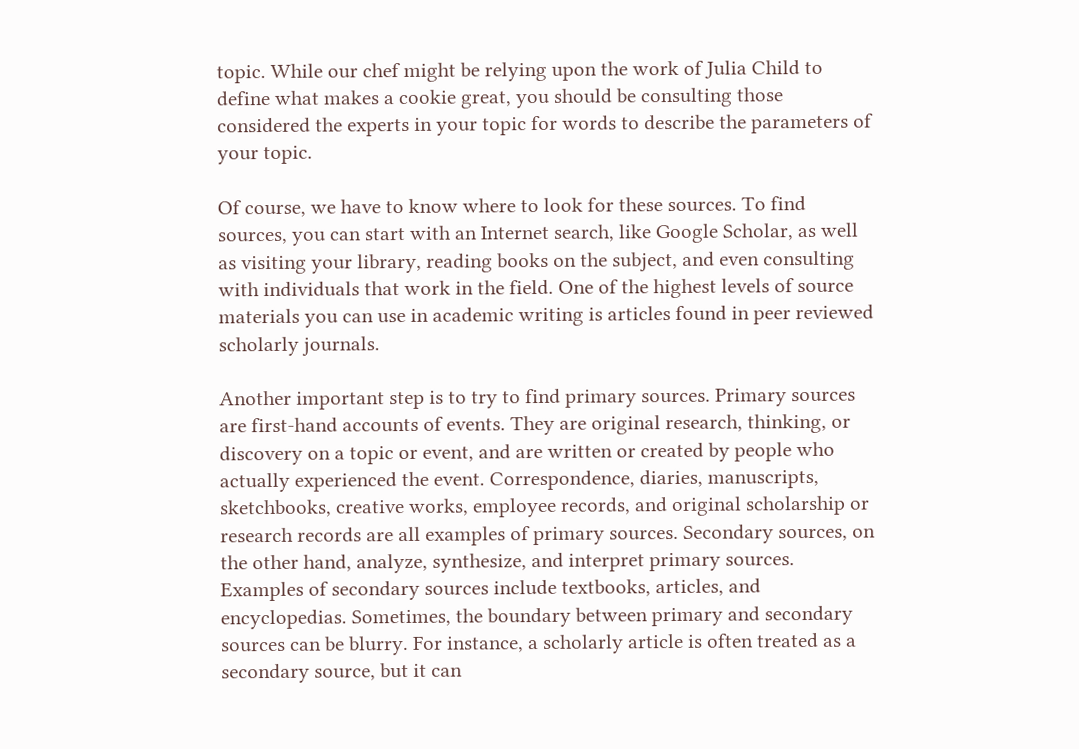topic. While our chef might be relying upon the work of Julia Child to define what makes a cookie great, you should be consulting those considered the experts in your topic for words to describe the parameters of your topic.

Of course, we have to know where to look for these sources. To find sources, you can start with an Internet search, like Google Scholar, as well as visiting your library, reading books on the subject, and even consulting with individuals that work in the field. One of the highest levels of source materials you can use in academic writing is articles found in peer reviewed scholarly journals.

Another important step is to try to find primary sources. Primary sources are first-hand accounts of events. They are original research, thinking, or discovery on a topic or event, and are written or created by people who actually experienced the event. Correspondence, diaries, manuscripts, sketchbooks, creative works, employee records, and original scholarship or research records are all examples of primary sources. Secondary sources, on the other hand, analyze, synthesize, and interpret primary sources. Examples of secondary sources include textbooks, articles, and encyclopedias. Sometimes, the boundary between primary and secondary sources can be blurry. For instance, a scholarly article is often treated as a secondary source, but it can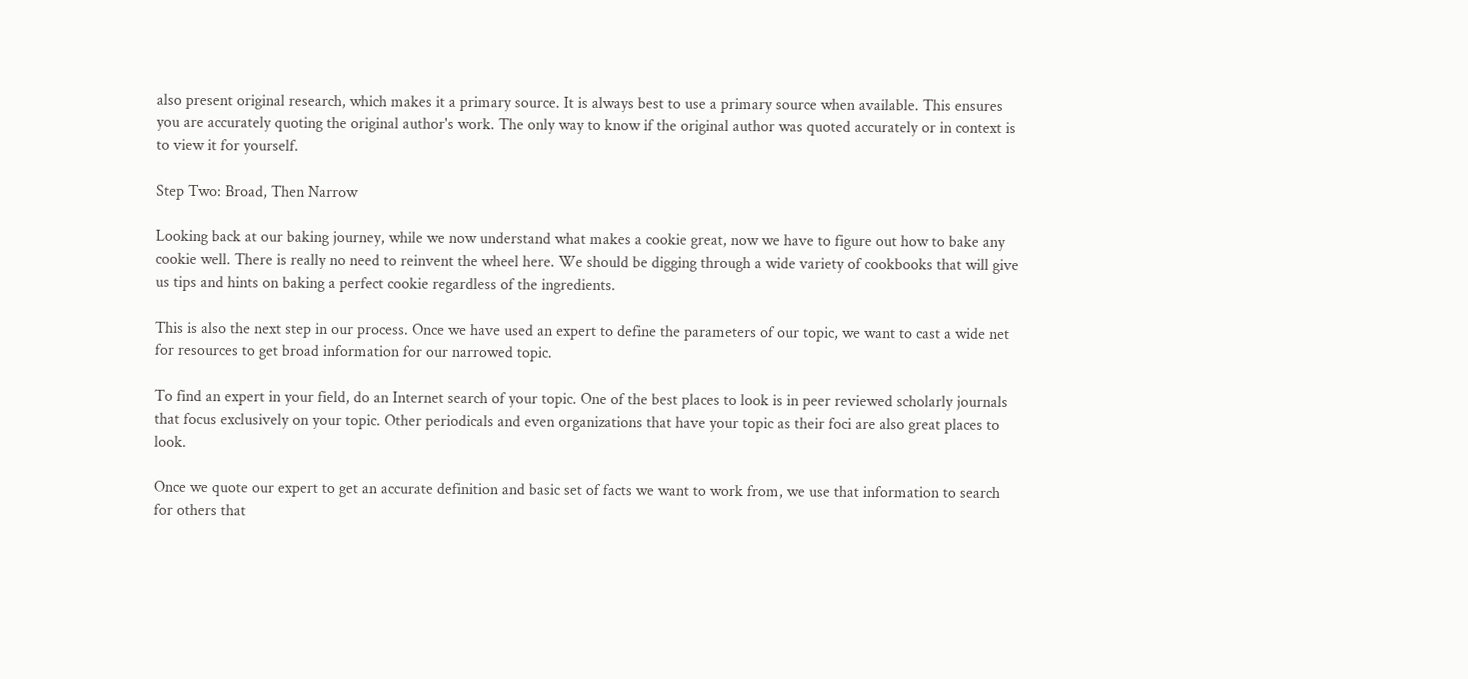also present original research, which makes it a primary source. It is always best to use a primary source when available. This ensures you are accurately quoting the original author's work. The only way to know if the original author was quoted accurately or in context is to view it for yourself.

Step Two: Broad, Then Narrow

Looking back at our baking journey, while we now understand what makes a cookie great, now we have to figure out how to bake any cookie well. There is really no need to reinvent the wheel here. We should be digging through a wide variety of cookbooks that will give us tips and hints on baking a perfect cookie regardless of the ingredients.

This is also the next step in our process. Once we have used an expert to define the parameters of our topic, we want to cast a wide net for resources to get broad information for our narrowed topic.

To find an expert in your field, do an Internet search of your topic. One of the best places to look is in peer reviewed scholarly journals that focus exclusively on your topic. Other periodicals and even organizations that have your topic as their foci are also great places to look.

Once we quote our expert to get an accurate definition and basic set of facts we want to work from, we use that information to search for others that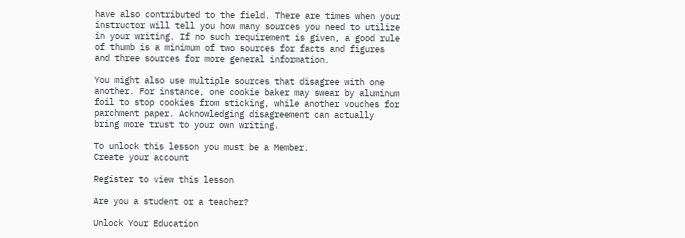have also contributed to the field. There are times when your instructor will tell you how many sources you need to utilize in your writing. If no such requirement is given, a good rule of thumb is a minimum of two sources for facts and figures and three sources for more general information.

You might also use multiple sources that disagree with one another. For instance, one cookie baker may swear by aluminum foil to stop cookies from sticking, while another vouches for parchment paper. Acknowledging disagreement can actually bring more trust to your own writing.

To unlock this lesson you must be a Member.
Create your account

Register to view this lesson

Are you a student or a teacher?

Unlock Your Education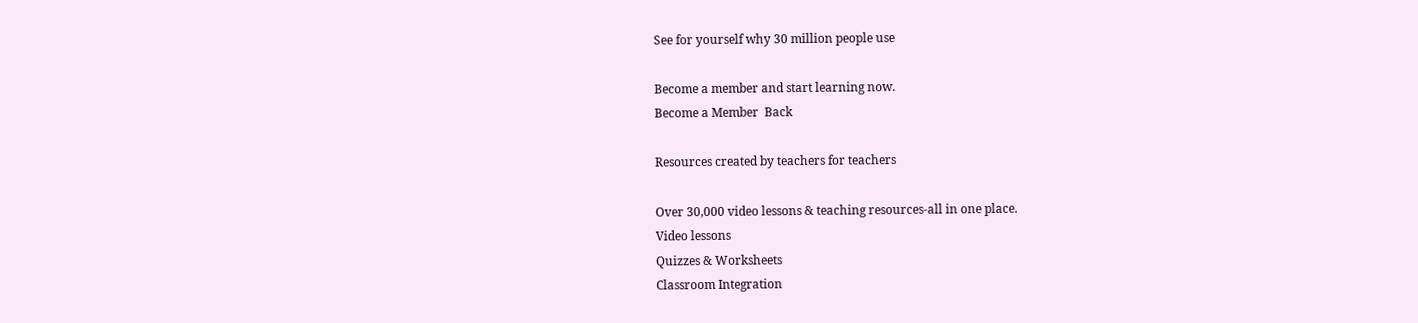See for yourself why 30 million people use

Become a member and start learning now.
Become a Member  Back

Resources created by teachers for teachers

Over 30,000 video lessons & teaching resources‐all in one place.
Video lessons
Quizzes & Worksheets
Classroom Integration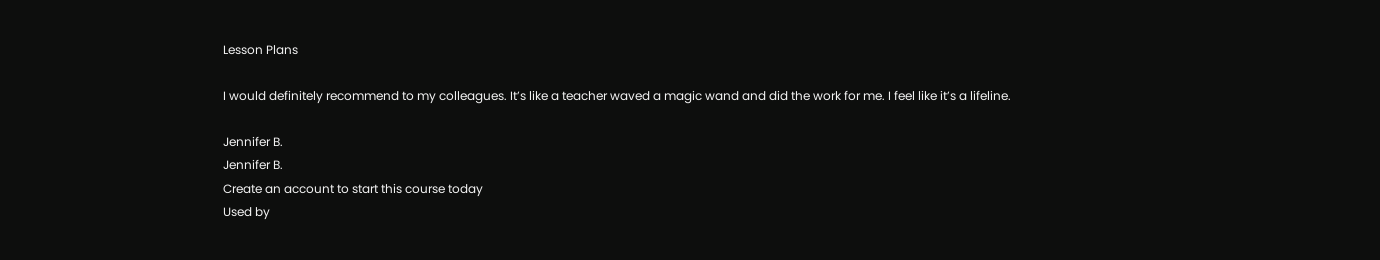Lesson Plans

I would definitely recommend to my colleagues. It’s like a teacher waved a magic wand and did the work for me. I feel like it’s a lifeline.

Jennifer B.
Jennifer B.
Create an account to start this course today
Used by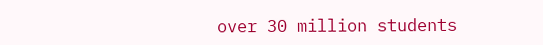over 30 million students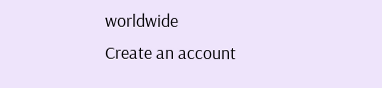worldwide
Create an account